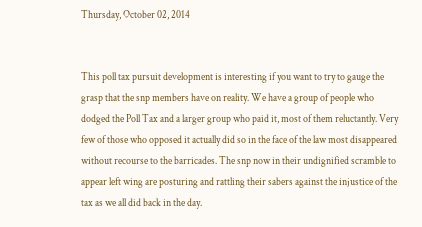Thursday, October 02, 2014


This poll tax pursuit development is interesting if you want to try to gauge the grasp that the snp members have on reality. We have a group of people who dodged the Poll Tax and a larger group who paid it, most of them reluctantly. Very few of those who opposed it actually did so in the face of the law most disappeared without recourse to the barricades. The snp now in their undignified scramble to appear left wing are posturing and rattling their sabers against the injustice of the tax as we all did back in the day.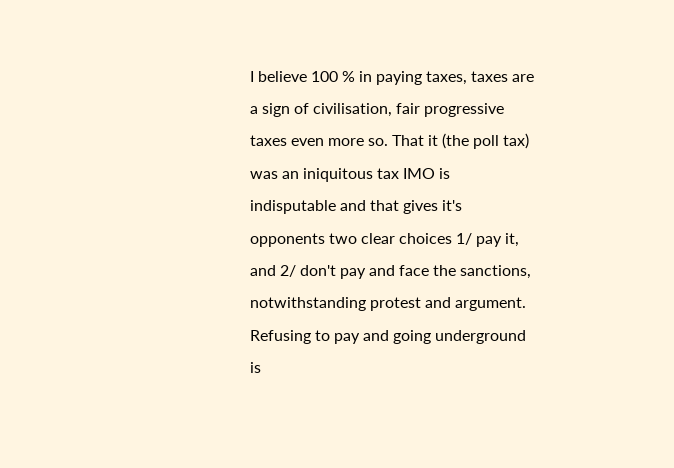I believe 100 % in paying taxes, taxes are a sign of civilisation, fair progressive taxes even more so. That it (the poll tax) was an iniquitous tax IMO is indisputable and that gives it's opponents two clear choices 1/ pay it, and 2/ don't pay and face the sanctions, notwithstanding protest and argument. Refusing to pay and going underground is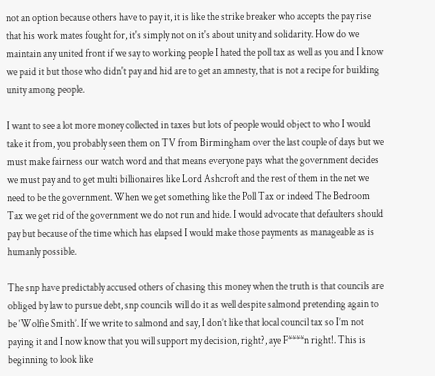not an option because others have to pay it, it is like the strike breaker who accepts the pay rise that his work mates fought for, it's simply not on it's about unity and solidarity. How do we maintain any united front if we say to working people I hated the poll tax as well as you and I know we paid it but those who didn't pay and hid are to get an amnesty, that is not a recipe for building unity among people.

I want to see a lot more money collected in taxes but lots of people would object to who I would take it from, you probably seen them on TV from Birmingham over the last couple of days but we must make fairness our watch word and that means everyone pays what the government decides we must pay and to get multi billionaires like Lord Ashcroft and the rest of them in the net we need to be the government. When we get something like the Poll Tax or indeed The Bedroom Tax we get rid of the government we do not run and hide. I would advocate that defaulters should pay but because of the time which has elapsed I would make those payments as manageable as is humanly possible.

The snp have predictably accused others of chasing this money when the truth is that councils are obliged by law to pursue debt, snp councils will do it as well despite salmond pretending again to be ‘Wolfie Smith’. If we write to salmond and say, I don’t like that local council tax so I’m not paying it and I now know that you will support my decision, right?, aye F****n right!. This is beginning to look like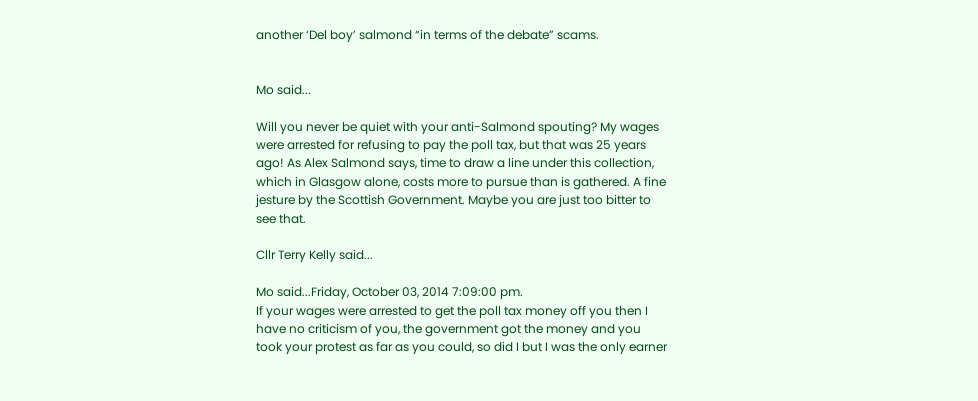another ‘Del boy’ salmond “in terms of the debate” scams.


Mo said...

Will you never be quiet with your anti-Salmond spouting? My wages were arrested for refusing to pay the poll tax, but that was 25 years ago! As Alex Salmond says, time to draw a line under this collection, which in Glasgow alone, costs more to pursue than is gathered. A fine jesture by the Scottish Government. Maybe you are just too bitter to see that.

Cllr Terry Kelly said...

Mo said...Friday, October 03, 2014 7:09:00 pm.
If your wages were arrested to get the poll tax money off you then I have no criticism of you, the government got the money and you took your protest as far as you could, so did I but I was the only earner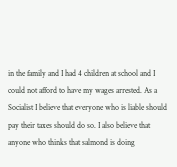in the family and I had 4 children at school and I could not afford to have my wages arrested. As a Socialist I believe that everyone who is liable should pay their taxes should do so. I also believe that anyone who thinks that salmond is doing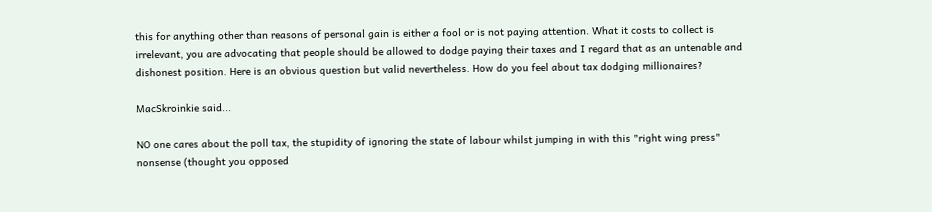this for anything other than reasons of personal gain is either a fool or is not paying attention. What it costs to collect is irrelevant, you are advocating that people should be allowed to dodge paying their taxes and I regard that as an untenable and dishonest position. Here is an obvious question but valid nevertheless. How do you feel about tax dodging millionaires?

MacSkroinkie said...

NO one cares about the poll tax, the stupidity of ignoring the state of labour whilst jumping in with this "right wing press" nonsense (thought you opposed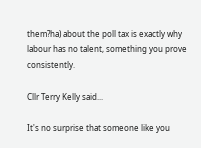them?ha) about the poll tax is exactly why labour has no talent, something you prove consistently.

Cllr Terry Kelly said...

It's no surprise that someone like you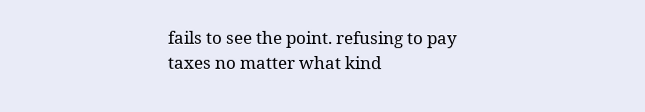fails to see the point. refusing to pay taxes no matter what kind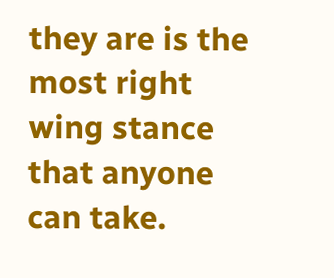they are is the most right wing stance that anyone can take.